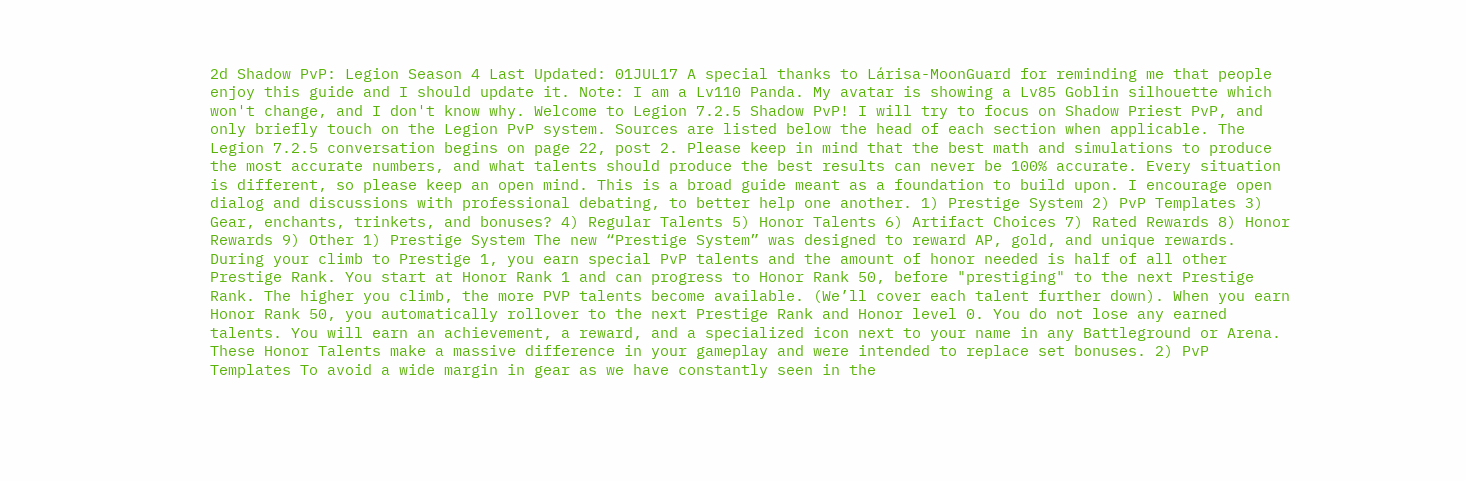2d Shadow PvP: Legion Season 4 Last Updated: 01JUL17 A special thanks to Lárisa-MoonGuard for reminding me that people enjoy this guide and I should update it. Note: I am a Lv110 Panda. My avatar is showing a Lv85 Goblin silhouette which won't change, and I don't know why. Welcome to Legion 7.2.5 Shadow PvP! I will try to focus on Shadow Priest PvP, and only briefly touch on the Legion PvP system. Sources are listed below the head of each section when applicable. The Legion 7.2.5 conversation begins on page 22, post 2. Please keep in mind that the best math and simulations to produce the most accurate numbers, and what talents should produce the best results can never be 100% accurate. Every situation is different, so please keep an open mind. This is a broad guide meant as a foundation to build upon. I encourage open dialog and discussions with professional debating, to better help one another. 1) Prestige System 2) PvP Templates 3) Gear, enchants, trinkets, and bonuses? 4) Regular Talents 5) Honor Talents 6) Artifact Choices 7) Rated Rewards 8) Honor Rewards 9) Other 1) Prestige System The new “Prestige System” was designed to reward AP, gold, and unique rewards. During your climb to Prestige 1, you earn special PvP talents and the amount of honor needed is half of all other Prestige Rank. You start at Honor Rank 1 and can progress to Honor Rank 50, before "prestiging" to the next Prestige Rank. The higher you climb, the more PVP talents become available. (We’ll cover each talent further down). When you earn Honor Rank 50, you automatically rollover to the next Prestige Rank and Honor level 0. You do not lose any earned talents. You will earn an achievement, a reward, and a specialized icon next to your name in any Battleground or Arena. These Honor Talents make a massive difference in your gameplay and were intended to replace set bonuses. 2) PvP Templates To avoid a wide margin in gear as we have constantly seen in the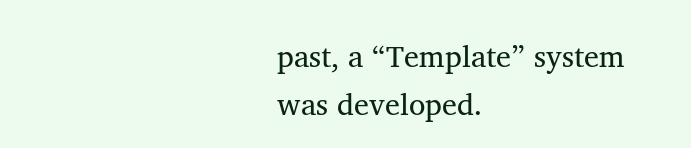past, a “Template” system was developed.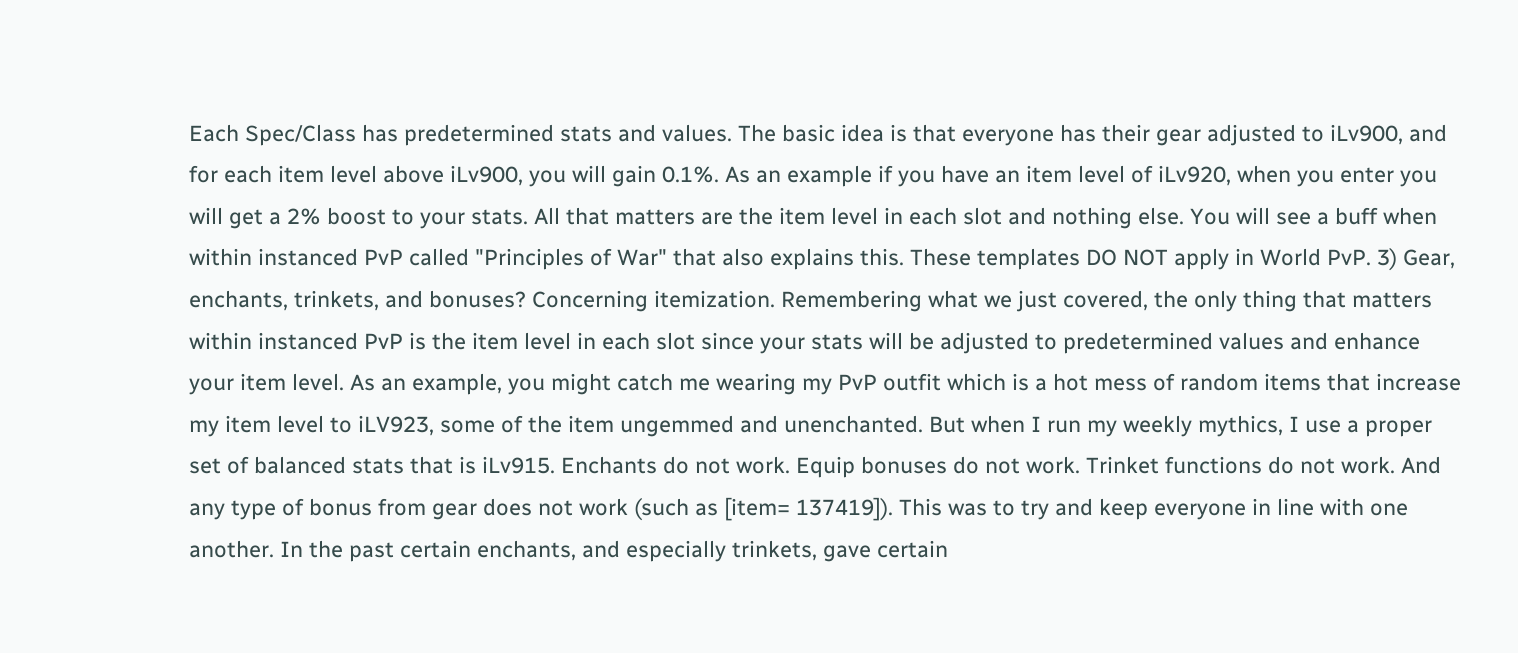Each Spec/Class has predetermined stats and values. The basic idea is that everyone has their gear adjusted to iLv900, and for each item level above iLv900, you will gain 0.1%. As an example if you have an item level of iLv920, when you enter you will get a 2% boost to your stats. All that matters are the item level in each slot and nothing else. You will see a buff when within instanced PvP called "Principles of War" that also explains this. These templates DO NOT apply in World PvP. 3) Gear, enchants, trinkets, and bonuses? Concerning itemization. Remembering what we just covered, the only thing that matters within instanced PvP is the item level in each slot since your stats will be adjusted to predetermined values and enhance your item level. As an example, you might catch me wearing my PvP outfit which is a hot mess of random items that increase my item level to iLV923, some of the item ungemmed and unenchanted. But when I run my weekly mythics, I use a proper set of balanced stats that is iLv915. Enchants do not work. Equip bonuses do not work. Trinket functions do not work. And any type of bonus from gear does not work (such as [item= 137419]). This was to try and keep everyone in line with one another. In the past certain enchants, and especially trinkets, gave certain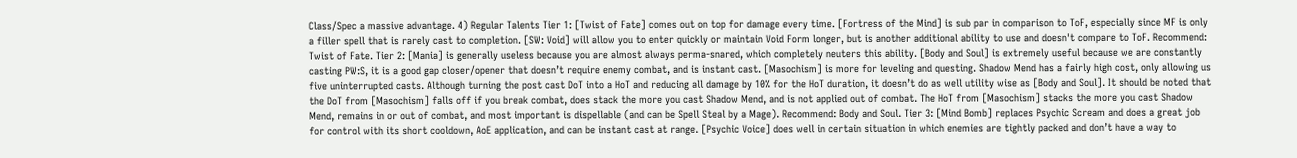Class/Spec a massive advantage. 4) Regular Talents Tier 1: [Twist of Fate] comes out on top for damage every time. [Fortress of the Mind] is sub par in comparison to ToF, especially since MF is only a filler spell that is rarely cast to completion. [SW: Void] will allow you to enter quickly or maintain Void Form longer, but is another additional ability to use and doesn't compare to ToF. Recommend: Twist of Fate. Tier 2: [Mania] is generally useless because you are almost always perma-snared, which completely neuters this ability. [Body and Soul] is extremely useful because we are constantly casting PW:S, it is a good gap closer/opener that doesn’t require enemy combat, and is instant cast. [Masochism] is more for leveling and questing. Shadow Mend has a fairly high cost, only allowing us five uninterrupted casts. Although turning the post cast DoT into a HoT and reducing all damage by 10% for the HoT duration, it doesn’t do as well utility wise as [Body and Soul]. It should be noted that the DoT from [Masochism] falls off if you break combat, does stack the more you cast Shadow Mend, and is not applied out of combat. The HoT from [Masochism] stacks the more you cast Shadow Mend, remains in or out of combat, and most important is dispellable (and can be Spell Steal by a Mage). Recommend: Body and Soul. Tier 3: [Mind Bomb] replaces Psychic Scream and does a great job for control with its short cooldown, AoE application, and can be instant cast at range. [Psychic Voice] does well in certain situation in which enemies are tightly packed and don’t have a way to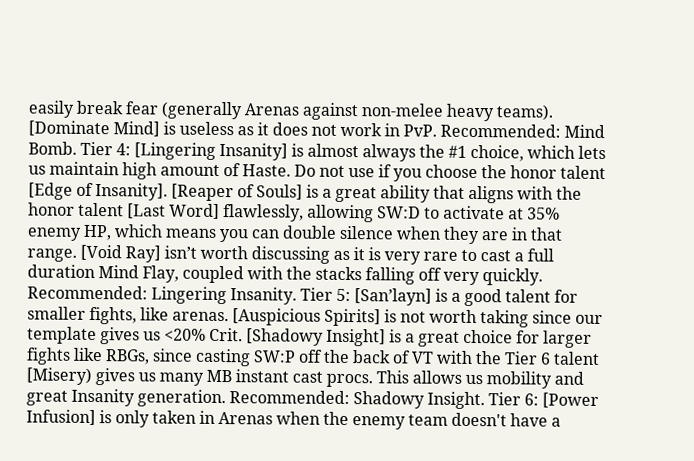easily break fear (generally Arenas against non-melee heavy teams). [Dominate Mind] is useless as it does not work in PvP. Recommended: Mind Bomb. Tier 4: [Lingering Insanity] is almost always the #1 choice, which lets us maintain high amount of Haste. Do not use if you choose the honor talent [Edge of Insanity]. [Reaper of Souls] is a great ability that aligns with the honor talent [Last Word] flawlessly, allowing SW:D to activate at 35% enemy HP, which means you can double silence when they are in that range. [Void Ray] isn’t worth discussing as it is very rare to cast a full duration Mind Flay, coupled with the stacks falling off very quickly. Recommended: Lingering Insanity. Tier 5: [San’layn] is a good talent for smaller fights, like arenas. [Auspicious Spirits] is not worth taking since our template gives us <20% Crit. [Shadowy Insight] is a great choice for larger fights like RBGs, since casting SW:P off the back of VT with the Tier 6 talent [Misery) gives us many MB instant cast procs. This allows us mobility and great Insanity generation. Recommended: Shadowy Insight. Tier 6: [Power Infusion] is only taken in Arenas when the enemy team doesn't have a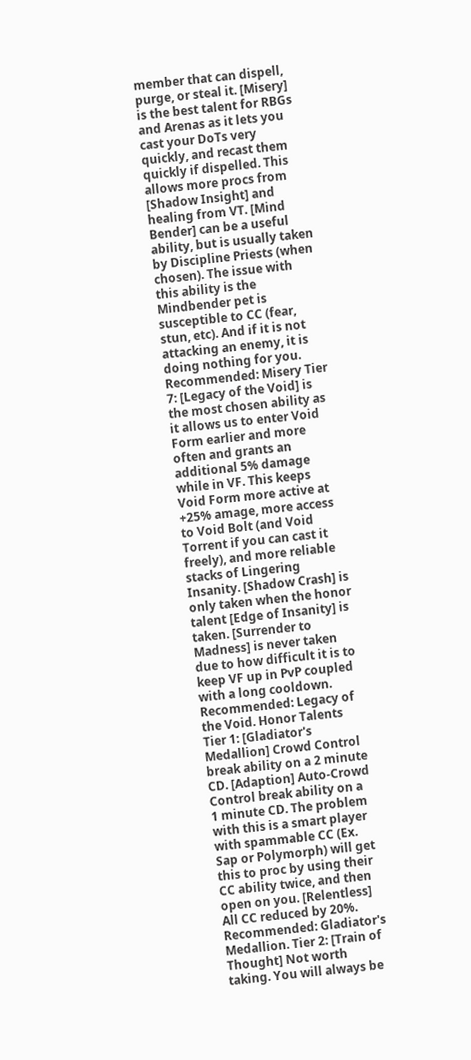member that can dispell, purge, or steal it. [Misery] is the best talent for RBGs and Arenas as it lets you cast your DoTs very quickly, and recast them quickly if dispelled. This allows more procs from [Shadow Insight] and healing from VT. [Mind Bender] can be a useful ability, but is usually taken by Discipline Priests (when chosen). The issue with this ability is the Mindbender pet is susceptible to CC (fear, stun, etc). And if it is not attacking an enemy, it is doing nothing for you. Recommended: Misery Tier 7: [Legacy of the Void] is the most chosen ability as it allows us to enter Void Form earlier and more often and grants an additional 5% damage while in VF. This keeps Void Form more active at +25% amage, more access to Void Bolt (and Void Torrent if you can cast it freely), and more reliable stacks of Lingering Insanity. [Shadow Crash] is only taken when the honor talent [Edge of Insanity] is taken. [Surrender to Madness] is never taken due to how difficult it is to keep VF up in PvP coupled with a long cooldown. Recommended: Legacy of the Void. Honor Talents Tier 1: [Gladiator's Medallion] Crowd Control break ability on a 2 minute CD. [Adaption] Auto-Crowd Control break ability on a 1 minute CD. The problem with this is a smart player with spammable CC (Ex. Sap or Polymorph) will get this to proc by using their CC ability twice, and then open on you. [Relentless] All CC reduced by 20%. Recommended: Gladiator's Medallion. Tier 2: [Train of Thought] Not worth taking. You will always be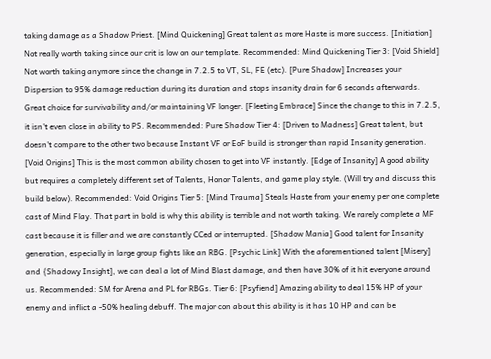taking damage as a Shadow Priest. [Mind Quickening] Great talent as more Haste is more success. [Initiation] Not really worth taking since our crit is low on our template. Recommended: Mind Quickening Tier 3: [Void Shield] Not worth taking anymore since the change in 7.2.5 to VT, SL, FE (etc). [Pure Shadow] Increases your Dispersion to 95% damage reduction during its duration and stops insanity drain for 6 seconds afterwards. Great choice for survivability and/or maintaining VF longer. [Fleeting Embrace] Since the change to this in 7.2.5, it isn't even close in ability to PS. Recommended: Pure Shadow Tier 4: [Driven to Madness] Great talent, but doesn't compare to the other two because Instant VF or EoF build is stronger than rapid Insanity generation. [Void Origins] This is the most common ability chosen to get into VF instantly. [Edge of Insanity] A good ability but requires a completely different set of Talents, Honor Talents, and game play style. (Will try and discuss this build below). Recommended: Void Origins Tier 5: [Mind Trauma] Steals Haste from your enemy per one complete cast of Mind Flay. That part in bold is why this ability is terrible and not worth taking. We rarely complete a MF cast because it is filler and we are constantly CCed or interrupted. [Shadow Mania] Good talent for Insanity generation, especially in large group fights like an RBG. [Psychic Link] With the aforementioned talent [Misery] and {Shadowy Insight], we can deal a lot of Mind Blast damage, and then have 30% of it hit everyone around us. Recommended: SM for Arena and PL for RBGs. Tier 6: [Psyfiend] Amazing ability to deal 15% HP of your enemy and inflict a -50% healing debuff. The major con about this ability is it has 10 HP and can be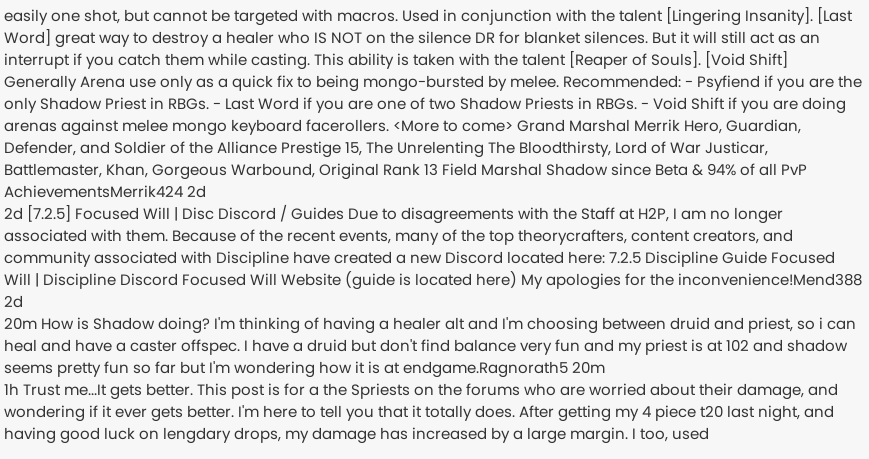easily one shot, but cannot be targeted with macros. Used in conjunction with the talent [Lingering Insanity]. [Last Word] great way to destroy a healer who IS NOT on the silence DR for blanket silences. But it will still act as an interrupt if you catch them while casting. This ability is taken with the talent [Reaper of Souls]. [Void Shift] Generally Arena use only as a quick fix to being mongo-bursted by melee. Recommended: - Psyfiend if you are the only Shadow Priest in RBGs. - Last Word if you are one of two Shadow Priests in RBGs. - Void Shift if you are doing arenas against melee mongo keyboard facerollers. <More to come> Grand Marshal Merrik Hero, Guardian, Defender, and Soldier of the Alliance Prestige 15, The Unrelenting The Bloodthirsty, Lord of War Justicar, Battlemaster, Khan, Gorgeous Warbound, Original Rank 13 Field Marshal Shadow since Beta & 94% of all PvP AchievementsMerrik424 2d
2d [7.2.5] Focused Will | Disc Discord / Guides Due to disagreements with the Staff at H2P, I am no longer associated with them. Because of the recent events, many of the top theorycrafters, content creators, and community associated with Discipline have created a new Discord located here: 7.2.5 Discipline Guide Focused Will | Discipline Discord Focused Will Website (guide is located here) My apologies for the inconvenience!Mend388 2d
20m How is Shadow doing? I'm thinking of having a healer alt and I'm choosing between druid and priest, so i can heal and have a caster offspec. I have a druid but don't find balance very fun and my priest is at 102 and shadow seems pretty fun so far but I'm wondering how it is at endgame.Ragnorath5 20m
1h Trust me...It gets better. This post is for a the Spriests on the forums who are worried about their damage, and wondering if it ever gets better. I'm here to tell you that it totally does. After getting my 4 piece t20 last night, and having good luck on lengdary drops, my damage has increased by a large margin. I too, used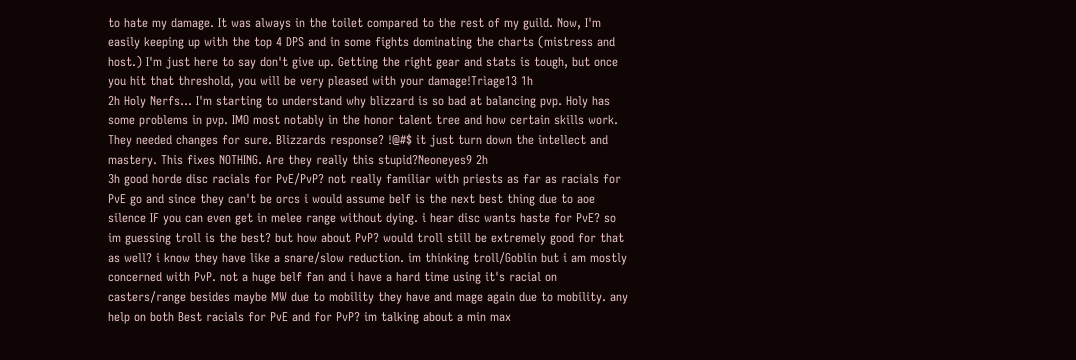to hate my damage. It was always in the toilet compared to the rest of my guild. Now, I'm easily keeping up with the top 4 DPS and in some fights dominating the charts (mistress and host.) I'm just here to say don't give up. Getting the right gear and stats is tough, but once you hit that threshold, you will be very pleased with your damage!Trìage13 1h
2h Holy Nerfs... I'm starting to understand why blizzard is so bad at balancing pvp. Holy has some problems in pvp. IMO most notably in the honor talent tree and how certain skills work. They needed changes for sure. Blizzards response? !@#$ it just turn down the intellect and mastery. This fixes NOTHING. Are they really this stupid?Neoneyes9 2h
3h good horde disc racials for PvE/PvP? not really familiar with priests as far as racials for PvE go and since they can't be orcs i would assume belf is the next best thing due to aoe silence IF you can even get in melee range without dying. i hear disc wants haste for PvE? so im guessing troll is the best? but how about PvP? would troll still be extremely good for that as well? i know they have like a snare/slow reduction. im thinking troll/Goblin but i am mostly concerned with PvP. not a huge belf fan and i have a hard time using it's racial on casters/range besides maybe MW due to mobility they have and mage again due to mobility. any help on both Best racials for PvE and for PvP? im talking about a min max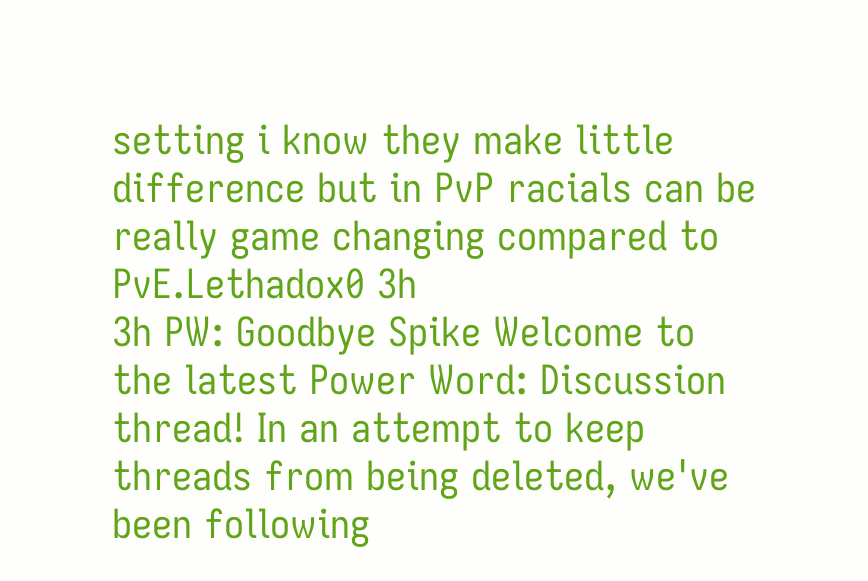setting i know they make little difference but in PvP racials can be really game changing compared to PvE.Lethadox0 3h
3h PW: Goodbye Spike Welcome to the latest Power Word: Discussion thread! In an attempt to keep threads from being deleted, we've been following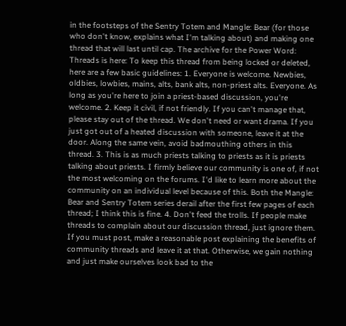in the footsteps of the Sentry Totem and Mangle: Bear (for those who don't know, explains what I'm talking about) and making one thread that will last until cap. The archive for the Power Word: Threads is here: To keep this thread from being locked or deleted, here are a few basic guidelines: 1. Everyone is welcome. Newbies, oldbies, lowbies, mains, alts, bank alts, non-priest alts. Everyone. As long as you're here to join a priest-based discussion, you're welcome. 2. Keep it civil, if not friendly. If you can't manage that, please stay out of the thread. We don't need or want drama. If you just got out of a heated discussion with someone, leave it at the door. Along the same vein, avoid badmouthing others in this thread. 3. This is as much priests talking to priests as it is priests talking about priests. I firmly believe our community is one of, if not the most welcoming on the forums. I'd like to learn more about the community on an individual level because of this. Both the Mangle: Bear and Sentry Totem series derail after the first few pages of each thread; I think this is fine. 4. Don't feed the trolls. If people make threads to complain about our discussion thread, just ignore them. If you must post, make a reasonable post explaining the benefits of community threads and leave it at that. Otherwise, we gain nothing and just make ourselves look bad to the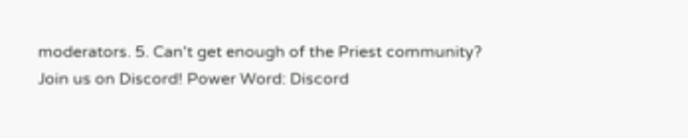moderators. 5. Can't get enough of the Priest community? Join us on Discord! Power Word: Discord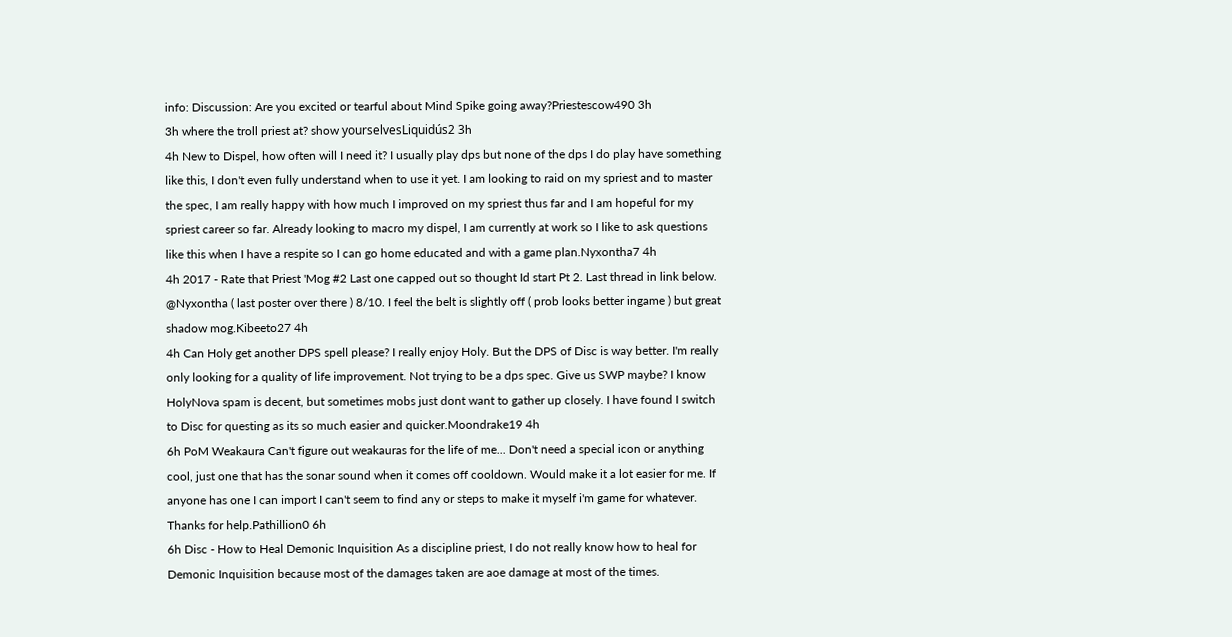info: Discussion: Are you excited or tearful about Mind Spike going away?Priestescow490 3h
3h where the troll priest at? show yourselvesLiquidús2 3h
4h New to Dispel, how often will I need it? I usually play dps but none of the dps I do play have something like this, I don't even fully understand when to use it yet. I am looking to raid on my spriest and to master the spec, I am really happy with how much I improved on my spriest thus far and I am hopeful for my spriest career so far. Already looking to macro my dispel, I am currently at work so I like to ask questions like this when I have a respite so I can go home educated and with a game plan.Nyxontha7 4h
4h 2017 - Rate that Priest 'Mog #2 Last one capped out so thought Id start Pt 2. Last thread in link below. @Nyxontha ( last poster over there ) 8/10. I feel the belt is slightly off ( prob looks better ingame ) but great shadow mog.Kibeeto27 4h
4h Can Holy get another DPS spell please? I really enjoy Holy. But the DPS of Disc is way better. I'm really only looking for a quality of life improvement. Not trying to be a dps spec. Give us SWP maybe? I know HolyNova spam is decent, but sometimes mobs just dont want to gather up closely. I have found I switch to Disc for questing as its so much easier and quicker.Moondrake19 4h
6h PoM Weakaura Can't figure out weakauras for the life of me... Don't need a special icon or anything cool, just one that has the sonar sound when it comes off cooldown. Would make it a lot easier for me. If anyone has one I can import I can't seem to find any or steps to make it myself i'm game for whatever. Thanks for help.Pathillion0 6h
6h Disc - How to Heal Demonic Inquisition As a discipline priest, I do not really know how to heal for Demonic Inquisition because most of the damages taken are aoe damage at most of the times.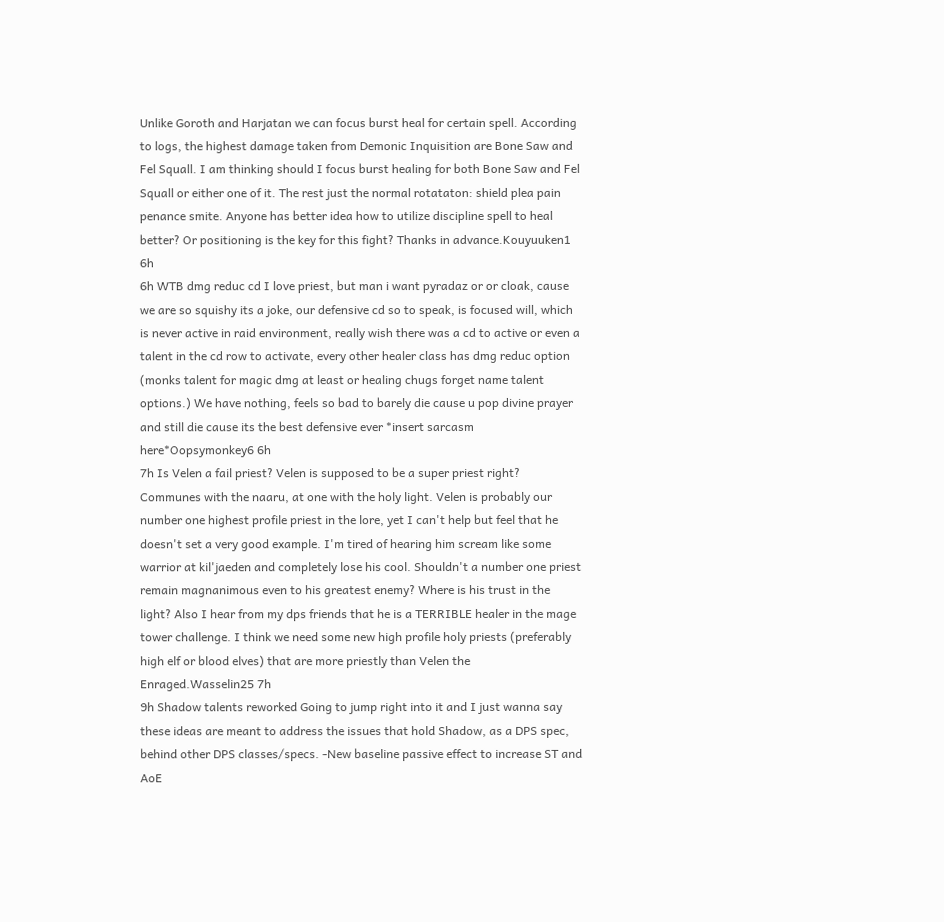Unlike Goroth and Harjatan we can focus burst heal for certain spell. According to logs, the highest damage taken from Demonic Inquisition are Bone Saw and Fel Squall. I am thinking should I focus burst healing for both Bone Saw and Fel Squall or either one of it. The rest just the normal rotataton: shield plea pain penance smite. Anyone has better idea how to utilize discipline spell to heal better? Or positioning is the key for this fight? Thanks in advance.Kouyuuken1 6h
6h WTB dmg reduc cd I love priest, but man i want pyradaz or or cloak, cause we are so squishy its a joke, our defensive cd so to speak, is focused will, which is never active in raid environment, really wish there was a cd to active or even a talent in the cd row to activate, every other healer class has dmg reduc option (monks talent for magic dmg at least or healing chugs forget name talent options.) We have nothing, feels so bad to barely die cause u pop divine prayer and still die cause its the best defensive ever *insert sarcasm here*Oopsymonkey6 6h
7h Is Velen a fail priest? Velen is supposed to be a super priest right? Communes with the naaru, at one with the holy light. Velen is probably our number one highest profile priest in the lore, yet I can't help but feel that he doesn't set a very good example. I'm tired of hearing him scream like some warrior at kil'jaeden and completely lose his cool. Shouldn't a number one priest remain magnanimous even to his greatest enemy? Where is his trust in the light? Also I hear from my dps friends that he is a TERRIBLE healer in the mage tower challenge. I think we need some new high profile holy priests (preferably high elf or blood elves) that are more priestly than Velen the Enraged.Wasselin25 7h
9h Shadow talents reworked Going to jump right into it and I just wanna say these ideas are meant to address the issues that hold Shadow, as a DPS spec, behind other DPS classes/specs. -New baseline passive effect to increase ST and AoE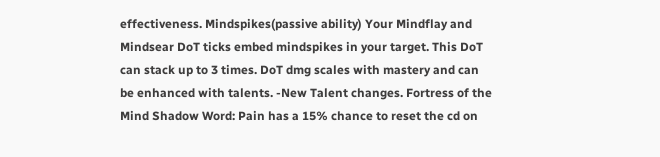effectiveness. Mindspikes(passive ability) Your Mindflay and Mindsear DoT ticks embed mindspikes in your target. This DoT can stack up to 3 times. DoT dmg scales with mastery and can be enhanced with talents. -New Talent changes. Fortress of the Mind Shadow Word: Pain has a 15% chance to reset the cd on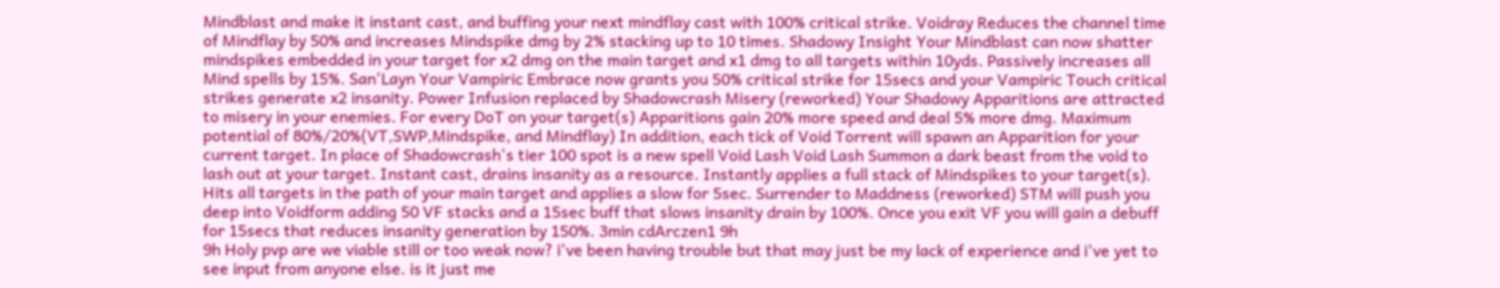Mindblast and make it instant cast, and buffing your next mindflay cast with 100% critical strike. Voidray Reduces the channel time of Mindflay by 50% and increases Mindspike dmg by 2% stacking up to 10 times. Shadowy Insight Your Mindblast can now shatter mindspikes embedded in your target for x2 dmg on the main target and x1 dmg to all targets within 10yds. Passively increases all Mind spells by 15%. San'Layn Your Vampiric Embrace now grants you 50% critical strike for 15secs and your Vampiric Touch critical strikes generate x2 insanity. Power Infusion replaced by Shadowcrash Misery (reworked) Your Shadowy Apparitions are attracted to misery in your enemies. For every DoT on your target(s) Apparitions gain 20% more speed and deal 5% more dmg. Maximum potential of 80%/20%(VT,SWP,Mindspike, and Mindflay) In addition, each tick of Void Torrent will spawn an Apparition for your current target. In place of Shadowcrash's tier 100 spot is a new spell Void Lash Void Lash Summon a dark beast from the void to lash out at your target. Instant cast, drains insanity as a resource. Instantly applies a full stack of Mindspikes to your target(s). Hits all targets in the path of your main target and applies a slow for 5sec. Surrender to Maddness (reworked) STM will push you deep into Voidform adding 50 VF stacks and a 15sec buff that slows insanity drain by 100%. Once you exit VF you will gain a debuff for 15secs that reduces insanity generation by 150%. 3min cdArczen1 9h
9h Holy pvp are we viable still or too weak now? i've been having trouble but that may just be my lack of experience and i've yet to see input from anyone else. is it just me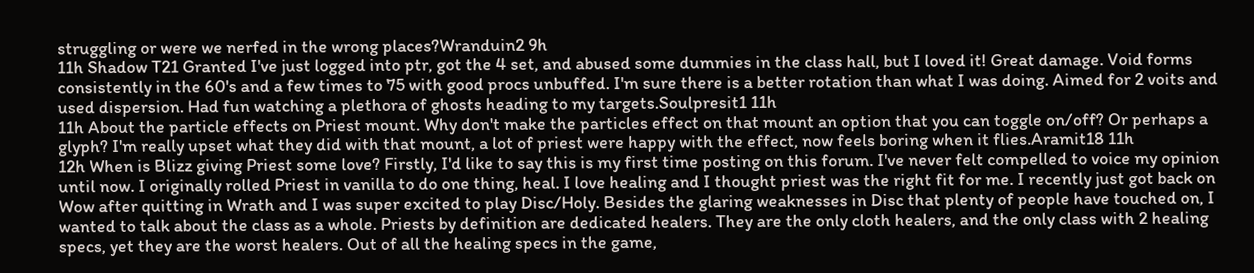struggling or were we nerfed in the wrong places?Wranduin2 9h
11h Shadow T21 Granted I've just logged into ptr, got the 4 set, and abused some dummies in the class hall, but I loved it! Great damage. Void forms consistently in the 60's and a few times to 75 with good procs unbuffed. I'm sure there is a better rotation than what I was doing. Aimed for 2 voits and used dispersion. Had fun watching a plethora of ghosts heading to my targets.Soulpresit1 11h
11h About the particle effects on Priest mount. Why don't make the particles effect on that mount an option that you can toggle on/off? Or perhaps a glyph? I'm really upset what they did with that mount, a lot of priest were happy with the effect, now feels boring when it flies.Aramit18 11h
12h When is Blizz giving Priest some love? Firstly, I'd like to say this is my first time posting on this forum. I've never felt compelled to voice my opinion until now. I originally rolled Priest in vanilla to do one thing, heal. I love healing and I thought priest was the right fit for me. I recently just got back on Wow after quitting in Wrath and I was super excited to play Disc/Holy. Besides the glaring weaknesses in Disc that plenty of people have touched on, I wanted to talk about the class as a whole. Priests by definition are dedicated healers. They are the only cloth healers, and the only class with 2 healing specs, yet they are the worst healers. Out of all the healing specs in the game,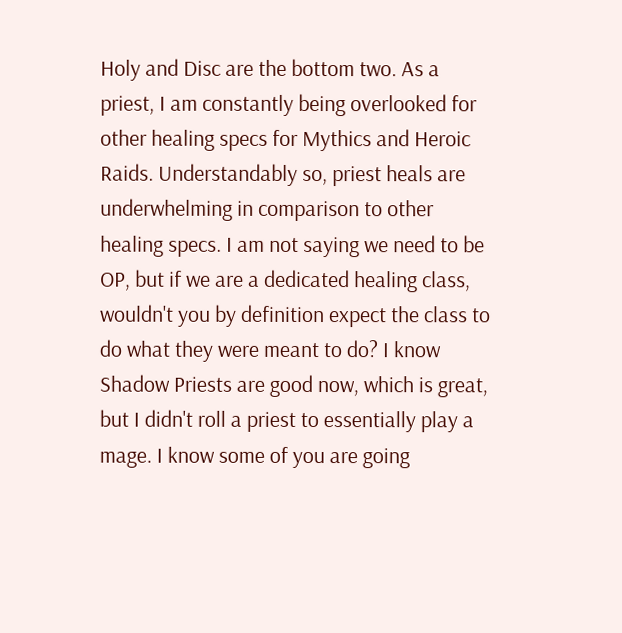Holy and Disc are the bottom two. As a priest, I am constantly being overlooked for other healing specs for Mythics and Heroic Raids. Understandably so, priest heals are underwhelming in comparison to other healing specs. I am not saying we need to be OP, but if we are a dedicated healing class, wouldn't you by definition expect the class to do what they were meant to do? I know Shadow Priests are good now, which is great, but I didn't roll a priest to essentially play a mage. I know some of you are going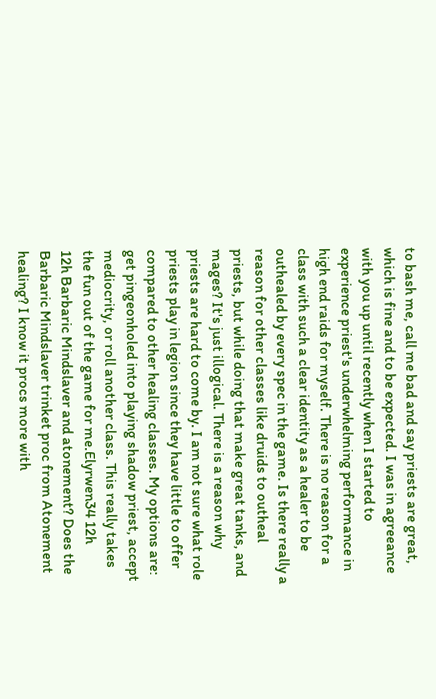to bash me, call me bad and say priests are great, which is fine and to be expected. I was in agreeance with you up until recently when I started to experience priest's underwhelming performance in high end raids for myself. There is no reason for a class with such a clear identity as a healer to be outhealed by every spec in the game. Is there really a reason for other classes like druids to outheal priests, but while doing that make great tanks, and mages? It's just illogical. There is a reason why priests are hard to come by. I am not sure what role priests play in legion since they have little to offer compared to other healing classes. My options are: get pingeonholed into playing shadow priest, accept mediocrity, or roll another class. This really takes the fun out of the game for me.Elyrwen34 12h
12h Barbaric Mindslaver and atonement? Does the Barbaric Mindslaver trinket proc from Atonement healing? I know it procs more with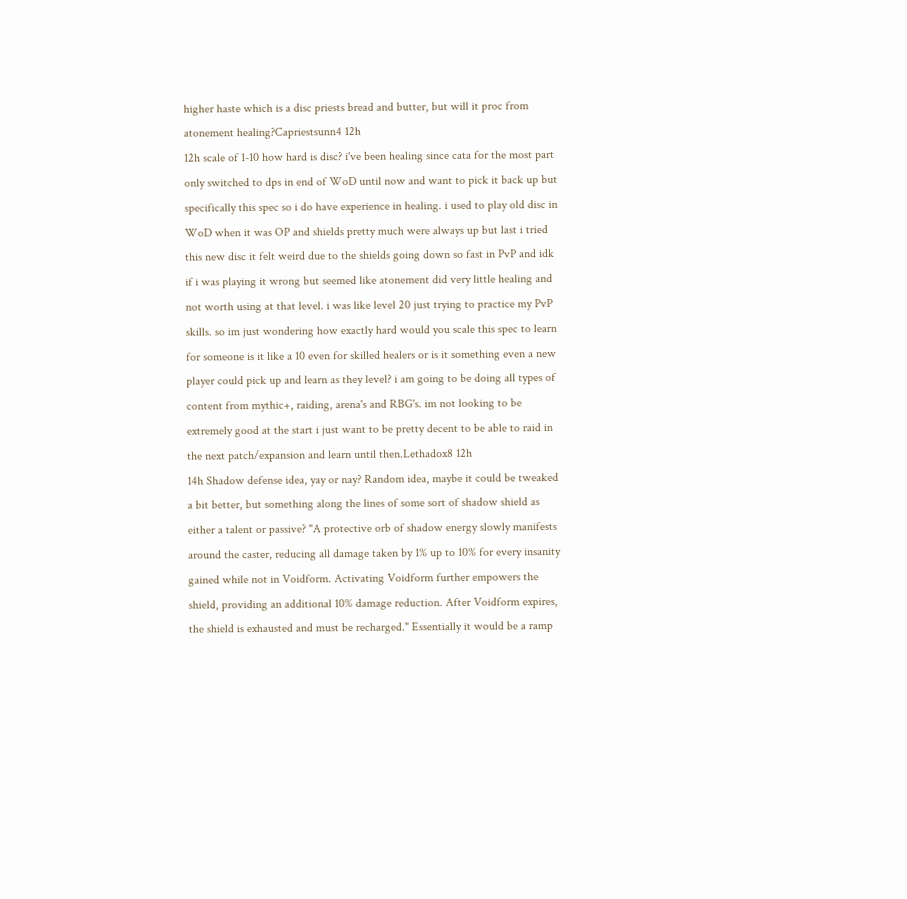higher haste which is a disc priests bread and butter, but will it proc from atonement healing?Capriestsunn4 12h
12h scale of 1-10 how hard is disc? i've been healing since cata for the most part only switched to dps in end of WoD until now and want to pick it back up but specifically this spec so i do have experience in healing. i used to play old disc in WoD when it was OP and shields pretty much were always up but last i tried this new disc it felt weird due to the shields going down so fast in PvP and idk if i was playing it wrong but seemed like atonement did very little healing and not worth using at that level. i was like level 20 just trying to practice my PvP skills. so im just wondering how exactly hard would you scale this spec to learn for someone is it like a 10 even for skilled healers or is it something even a new player could pick up and learn as they level? i am going to be doing all types of content from mythic+, raiding, arena's and RBG's. im not looking to be extremely good at the start i just want to be pretty decent to be able to raid in the next patch/expansion and learn until then.Lethadox8 12h
14h Shadow defense idea, yay or nay? Random idea, maybe it could be tweaked a bit better, but something along the lines of some sort of shadow shield as either a talent or passive? "A protective orb of shadow energy slowly manifests around the caster, reducing all damage taken by 1% up to 10% for every insanity gained while not in Voidform. Activating Voidform further empowers the shield, providing an additional 10% damage reduction. After Voidform expires, the shield is exhausted and must be recharged." Essentially it would be a ramp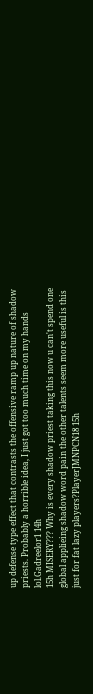up defense type effect that contrasts the offensive ramp up nature of shadow priests. Probably a horrible idea, I just got too much time on my hands lol.Gadreelor1 14h
15h MISERY??? Why is every shadow priest taking this now u can't spend one global applieing shadow word pain the other talents seem more useful is this just for fat lazy players?PlayerJMNPCN18 15h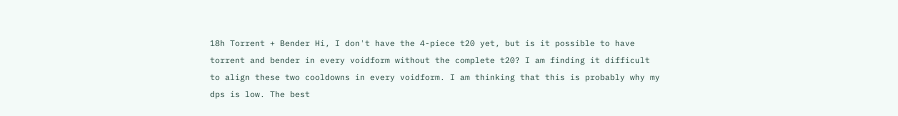18h Torrent + Bender Hi, I don't have the 4-piece t20 yet, but is it possible to have torrent and bender in every voidform without the complete t20? I am finding it difficult to align these two cooldowns in every voidform. I am thinking that this is probably why my dps is low. The best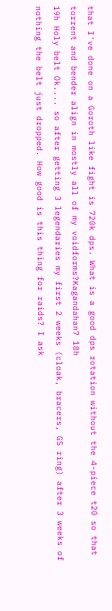that I've done on a Goroth like fight is 720k dps. What is a good dps rotation without the 4-piece t20 so that torrent and bender align in mostly all of my voidforms?Kagandahan7 18h
19h Holy belt Ok.... so after getting 3 legendaries my first 2 weeks (cloak, bracers, GS ring) after 3 weeks of nothing the belt just dropped. How good is this thing for raids? I ask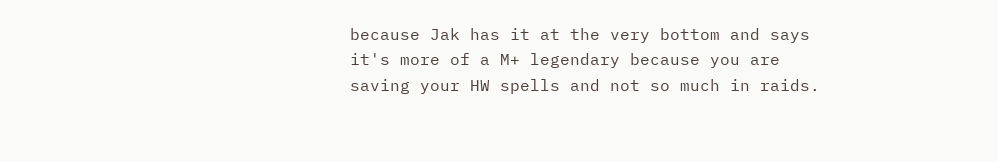because Jak has it at the very bottom and says it's more of a M+ legendary because you are saving your HW spells and not so much in raids.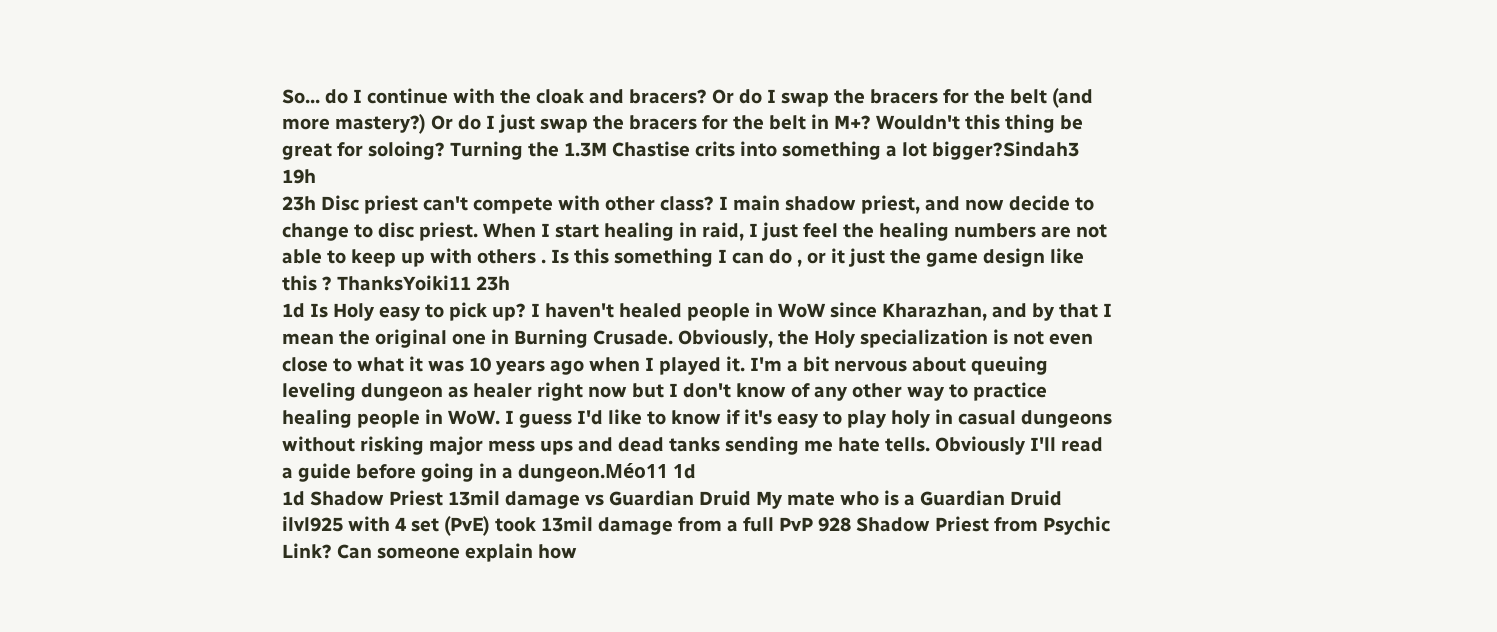So... do I continue with the cloak and bracers? Or do I swap the bracers for the belt (and more mastery?) Or do I just swap the bracers for the belt in M+? Wouldn't this thing be great for soloing? Turning the 1.3M Chastise crits into something a lot bigger?Sindah3 19h
23h Disc priest can't compete with other class? I main shadow priest, and now decide to change to disc priest. When I start healing in raid, I just feel the healing numbers are not able to keep up with others . Is this something I can do , or it just the game design like this ? ThanksYoiki11 23h
1d Is Holy easy to pick up? I haven't healed people in WoW since Kharazhan, and by that I mean the original one in Burning Crusade. Obviously, the Holy specialization is not even close to what it was 10 years ago when I played it. I'm a bit nervous about queuing leveling dungeon as healer right now but I don't know of any other way to practice healing people in WoW. I guess I'd like to know if it's easy to play holy in casual dungeons without risking major mess ups and dead tanks sending me hate tells. Obviously I'll read a guide before going in a dungeon.Méo11 1d
1d Shadow Priest 13mil damage vs Guardian Druid My mate who is a Guardian Druid ilvl925 with 4 set (PvE) took 13mil damage from a full PvP 928 Shadow Priest from Psychic Link? Can someone explain how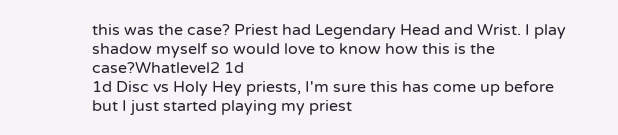this was the case? Priest had Legendary Head and Wrist. I play shadow myself so would love to know how this is the case?Whatlevel2 1d
1d Disc vs Holy Hey priests, I'm sure this has come up before but I just started playing my priest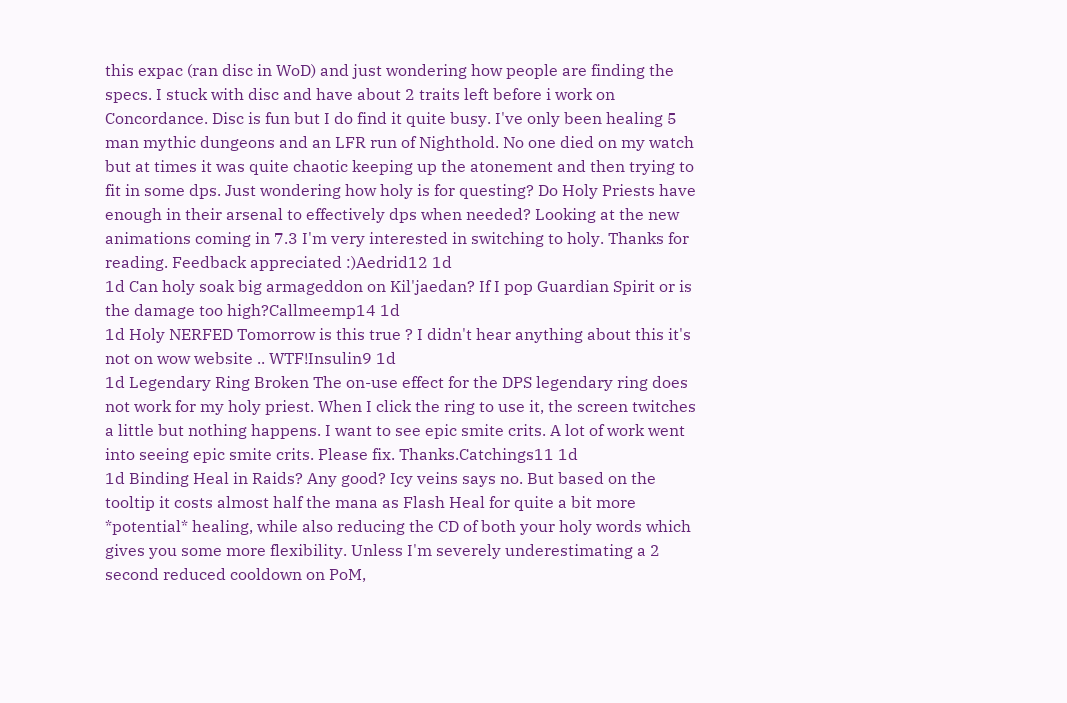this expac (ran disc in WoD) and just wondering how people are finding the specs. I stuck with disc and have about 2 traits left before i work on Concordance. Disc is fun but I do find it quite busy. I've only been healing 5 man mythic dungeons and an LFR run of Nighthold. No one died on my watch but at times it was quite chaotic keeping up the atonement and then trying to fit in some dps. Just wondering how holy is for questing? Do Holy Priests have enough in their arsenal to effectively dps when needed? Looking at the new animations coming in 7.3 I'm very interested in switching to holy. Thanks for reading. Feedback appreciated :)Aedrid12 1d
1d Can holy soak big armageddon on Kil'jaedan? If I pop Guardian Spirit or is the damage too high?Callmeemp14 1d
1d Holy NERFED Tomorrow is this true ? I didn't hear anything about this it's not on wow website .. WTF!Insulin9 1d
1d Legendary Ring Broken The on-use effect for the DPS legendary ring does not work for my holy priest. When I click the ring to use it, the screen twitches a little but nothing happens. I want to see epic smite crits. A lot of work went into seeing epic smite crits. Please fix. Thanks.Catchings11 1d
1d Binding Heal in Raids? Any good? Icy veins says no. But based on the tooltip it costs almost half the mana as Flash Heal for quite a bit more *potential* healing, while also reducing the CD of both your holy words which gives you some more flexibility. Unless I'm severely underestimating a 2 second reduced cooldown on PoM,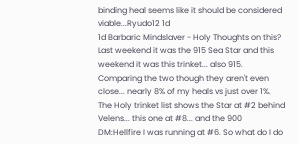binding heal seems like it should be considered viable...Ryudo12 1d
1d Barbaric Mindslaver - Holy Thoughts on this? Last weekend it was the 915 Sea Star and this weekend it was this trinket... also 915. Comparing the two though they aren't even close... nearly 8% of my heals vs just over 1%. The Holy trinket list shows the Star at #2 behind Velens... this one at #8... and the 900 DM:Hellfire I was running at #6. So what do I do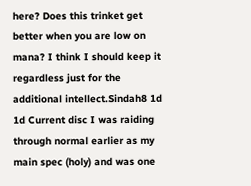here? Does this trinket get better when you are low on mana? I think I should keep it regardless just for the additional intellect.Sindah8 1d
1d Current disc I was raiding through normal earlier as my main spec (holy) and was one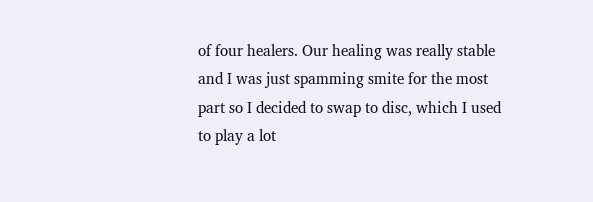of four healers. Our healing was really stable and I was just spamming smite for the most part so I decided to swap to disc, which I used to play a lot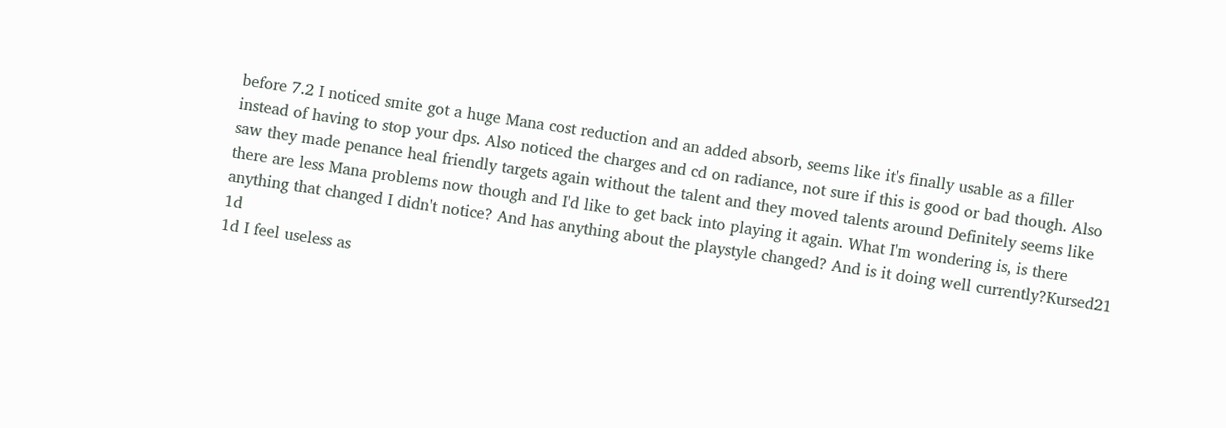before 7.2 I noticed smite got a huge Mana cost reduction and an added absorb, seems like it's finally usable as a filler instead of having to stop your dps. Also noticed the charges and cd on radiance, not sure if this is good or bad though. Also saw they made penance heal friendly targets again without the talent and they moved talents around Definitely seems like there are less Mana problems now though and I'd like to get back into playing it again. What I'm wondering is, is there anything that changed I didn't notice? And has anything about the playstyle changed? And is it doing well currently?Kursed21 1d
1d I feel useless as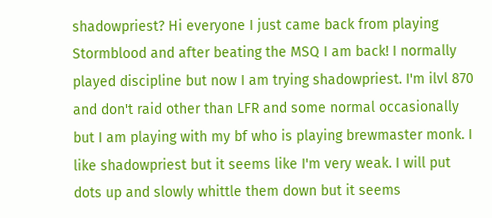shadowpriest? Hi everyone I just came back from playing Stormblood and after beating the MSQ I am back! I normally played discipline but now I am trying shadowpriest. I'm ilvl 870 and don't raid other than LFR and some normal occasionally but I am playing with my bf who is playing brewmaster monk. I like shadowpriest but it seems like I'm very weak. I will put dots up and slowly whittle them down but it seems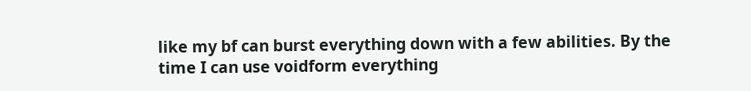like my bf can burst everything down with a few abilities. By the time I can use voidform everything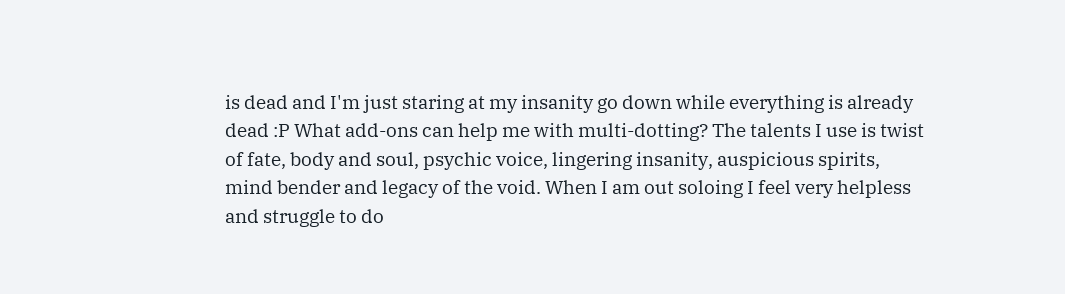is dead and I'm just staring at my insanity go down while everything is already dead :P What add-ons can help me with multi-dotting? The talents I use is twist of fate, body and soul, psychic voice, lingering insanity, auspicious spirits, mind bender and legacy of the void. When I am out soloing I feel very helpless and struggle to do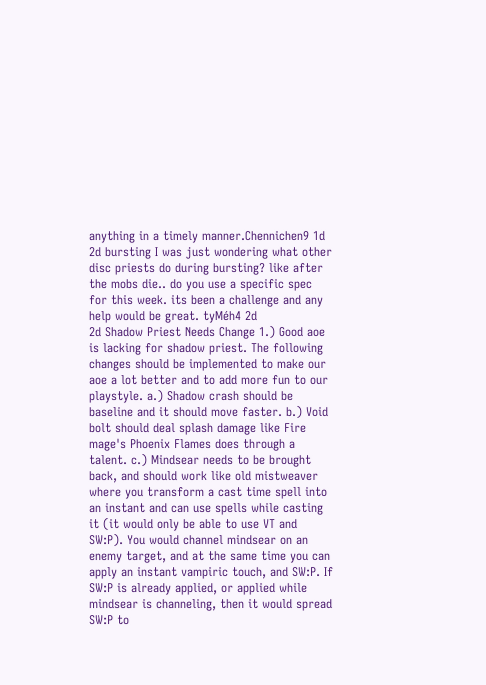anything in a timely manner.Chennichen9 1d
2d bursting I was just wondering what other disc priests do during bursting? like after the mobs die.. do you use a specific spec for this week. its been a challenge and any help would be great. tyMéh4 2d
2d Shadow Priest Needs Change 1.) Good aoe is lacking for shadow priest. The following changes should be implemented to make our aoe a lot better and to add more fun to our playstyle. a.) Shadow crash should be baseline and it should move faster. b.) Void bolt should deal splash damage like Fire mage's Phoenix Flames does through a talent. c.) Mindsear needs to be brought back, and should work like old mistweaver where you transform a cast time spell into an instant and can use spells while casting it (it would only be able to use VT and SW:P). You would channel mindsear on an enemy target, and at the same time you can apply an instant vampiric touch, and SW:P. If SW:P is already applied, or applied while mindsear is channeling, then it would spread SW:P to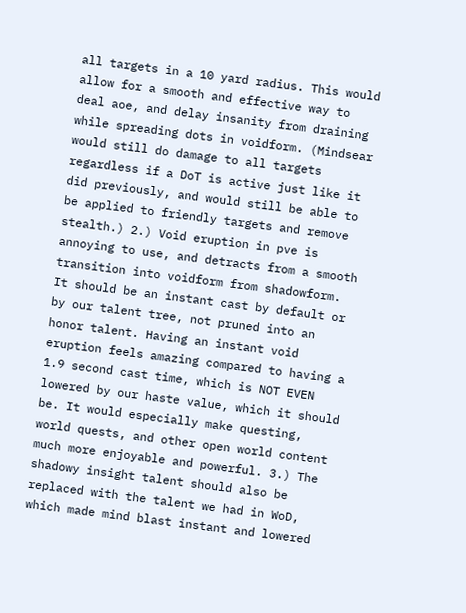all targets in a 10 yard radius. This would allow for a smooth and effective way to deal aoe, and delay insanity from draining while spreading dots in voidform. (Mindsear would still do damage to all targets regardless if a DoT is active just like it did previously, and would still be able to be applied to friendly targets and remove stealth.) 2.) Void eruption in pve is annoying to use, and detracts from a smooth transition into voidform from shadowform. It should be an instant cast by default or by our talent tree, not pruned into an honor talent. Having an instant void eruption feels amazing compared to having a 1.9 second cast time, which is NOT EVEN lowered by our haste value, which it should be. It would especially make questing, world quests, and other open world content much more enjoyable and powerful. 3.) The shadowy insight talent should also be replaced with the talent we had in WoD, which made mind blast instant and lowered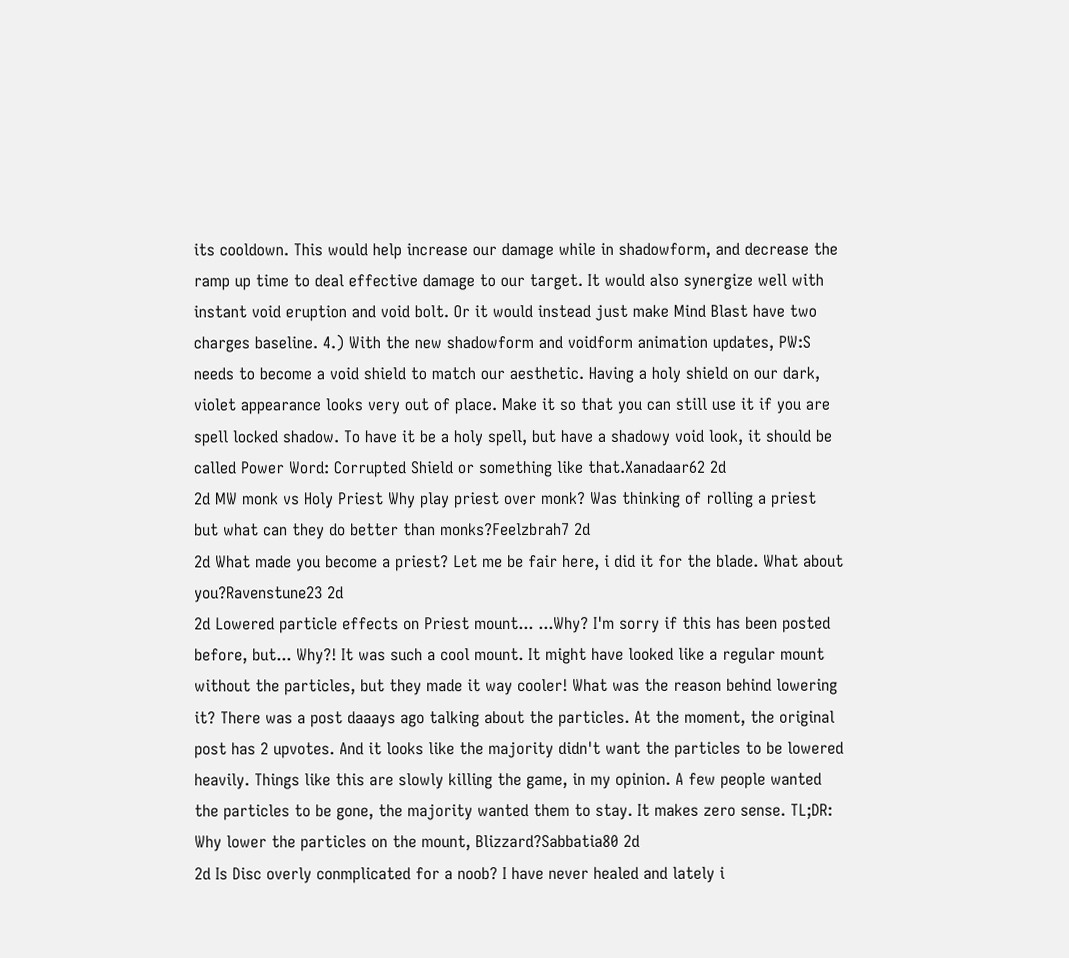its cooldown. This would help increase our damage while in shadowform, and decrease the ramp up time to deal effective damage to our target. It would also synergize well with instant void eruption and void bolt. Or it would instead just make Mind Blast have two charges baseline. 4.) With the new shadowform and voidform animation updates, PW:S needs to become a void shield to match our aesthetic. Having a holy shield on our dark, violet appearance looks very out of place. Make it so that you can still use it if you are spell locked shadow. To have it be a holy spell, but have a shadowy void look, it should be called Power Word: Corrupted Shield or something like that.Xanadaar62 2d
2d MW monk vs Holy Priest Why play priest over monk? Was thinking of rolling a priest but what can they do better than monks?Feelzbrah7 2d
2d What made you become a priest? Let me be fair here, i did it for the blade. What about you?Ravenstune23 2d
2d Lowered particle effects on Priest mount... ...Why? I'm sorry if this has been posted before, but... Why?! It was such a cool mount. It might have looked like a regular mount without the particles, but they made it way cooler! What was the reason behind lowering it? There was a post daaays ago talking about the particles. At the moment, the original post has 2 upvotes. And it looks like the majority didn't want the particles to be lowered heavily. Things like this are slowly killing the game, in my opinion. A few people wanted the particles to be gone, the majority wanted them to stay. It makes zero sense. TL;DR: Why lower the particles on the mount, Blizzard?Sabbatia80 2d
2d Is Disc overly conmplicated for a noob? I have never healed and lately i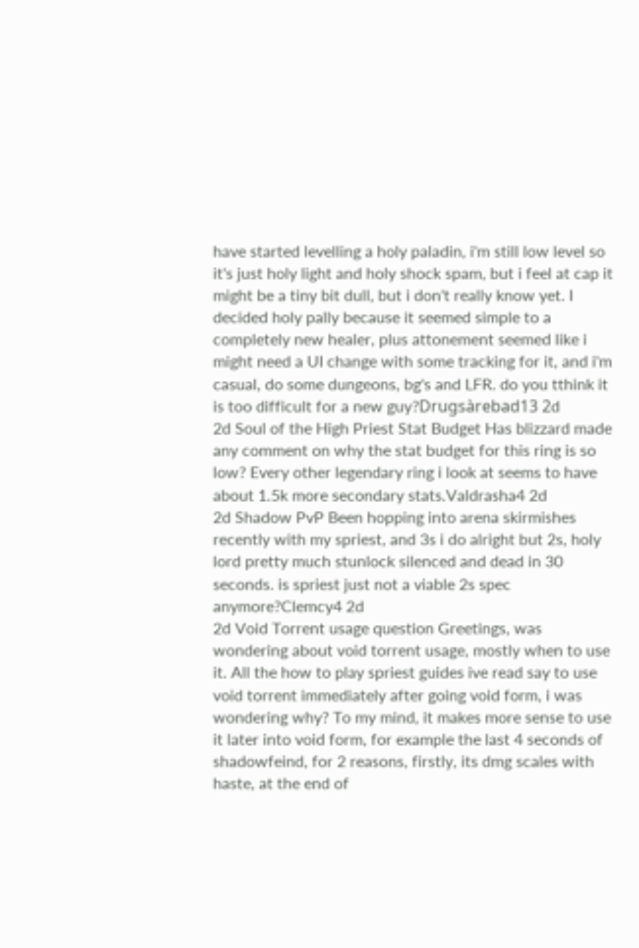have started levelling a holy paladin, i'm still low level so it's just holy light and holy shock spam, but i feel at cap it might be a tiny bit dull, but i don't really know yet. I decided holy pally because it seemed simple to a completely new healer, plus attonement seemed like i might need a UI change with some tracking for it, and i'm casual, do some dungeons, bg's and LFR. do you tthink it is too difficult for a new guy?Drugsàrebad13 2d
2d Soul of the High Priest Stat Budget Has blizzard made any comment on why the stat budget for this ring is so low? Every other legendary ring i look at seems to have about 1.5k more secondary stats.Valdrasha4 2d
2d Shadow PvP Been hopping into arena skirmishes recently with my spriest, and 3s i do alright but 2s, holy lord pretty much stunlock silenced and dead in 30 seconds. is spriest just not a viable 2s spec anymore?Clemcy4 2d
2d Void Torrent usage question Greetings, was wondering about void torrent usage, mostly when to use it. All the how to play spriest guides ive read say to use void torrent immediately after going void form, i was wondering why? To my mind, it makes more sense to use it later into void form, for example the last 4 seconds of shadowfeind, for 2 reasons, firstly, its dmg scales with haste, at the end of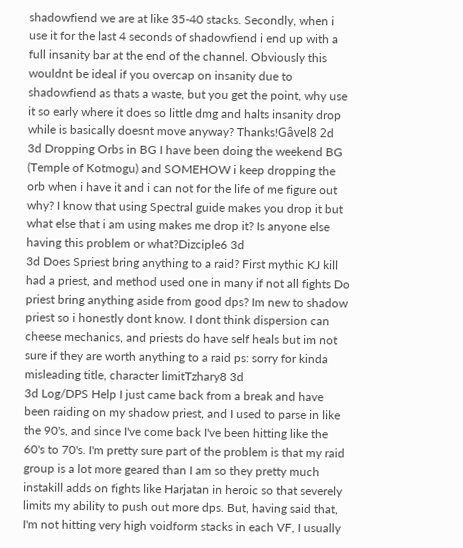shadowfiend we are at like 35-40 stacks. Secondly, when i use it for the last 4 seconds of shadowfiend i end up with a full insanity bar at the end of the channel. Obviously this wouldnt be ideal if you overcap on insanity due to shadowfiend as thats a waste, but you get the point, why use it so early where it does so little dmg and halts insanity drop while is basically doesnt move anyway? Thanks!Gâvel8 2d
3d Dropping Orbs in BG I have been doing the weekend BG (Temple of Kotmogu) and SOMEHOW i keep dropping the orb when i have it and i can not for the life of me figure out why? I know that using Spectral guide makes you drop it but what else that i am using makes me drop it? Is anyone else having this problem or what?Dizciple6 3d
3d Does Spriest bring anything to a raid? First mythic KJ kill had a priest, and method used one in many if not all fights Do priest bring anything aside from good dps? Im new to shadow priest so i honestly dont know. I dont think dispersion can cheese mechanics, and priests do have self heals but im not sure if they are worth anything to a raid ps: sorry for kinda misleading title, character limitTzhary8 3d
3d Log/DPS Help I just came back from a break and have been raiding on my shadow priest, and I used to parse in like the 90's, and since I've come back I've been hitting like the 60's to 70's. I'm pretty sure part of the problem is that my raid group is a lot more geared than I am so they pretty much instakill adds on fights like Harjatan in heroic so that severely limits my ability to push out more dps. But, having said that, I'm not hitting very high voidform stacks in each VF, I usually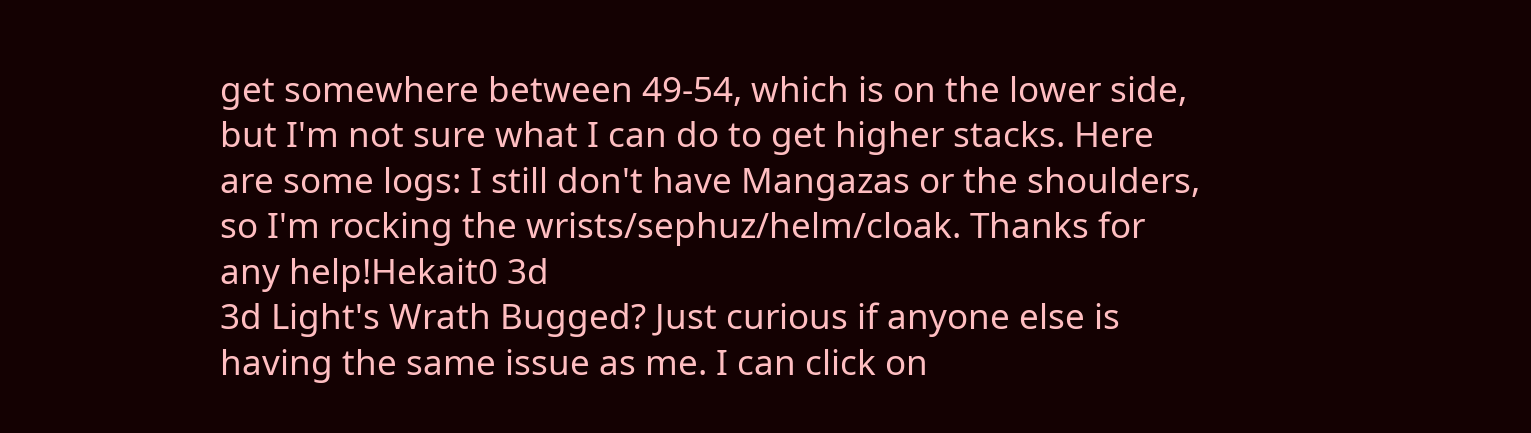get somewhere between 49-54, which is on the lower side, but I'm not sure what I can do to get higher stacks. Here are some logs: I still don't have Mangazas or the shoulders, so I'm rocking the wrists/sephuz/helm/cloak. Thanks for any help!Hekait0 3d
3d Light's Wrath Bugged? Just curious if anyone else is having the same issue as me. I can click on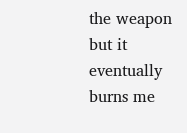the weapon but it eventually burns me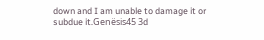down and I am unable to damage it or subdue it.Genësis45 3d